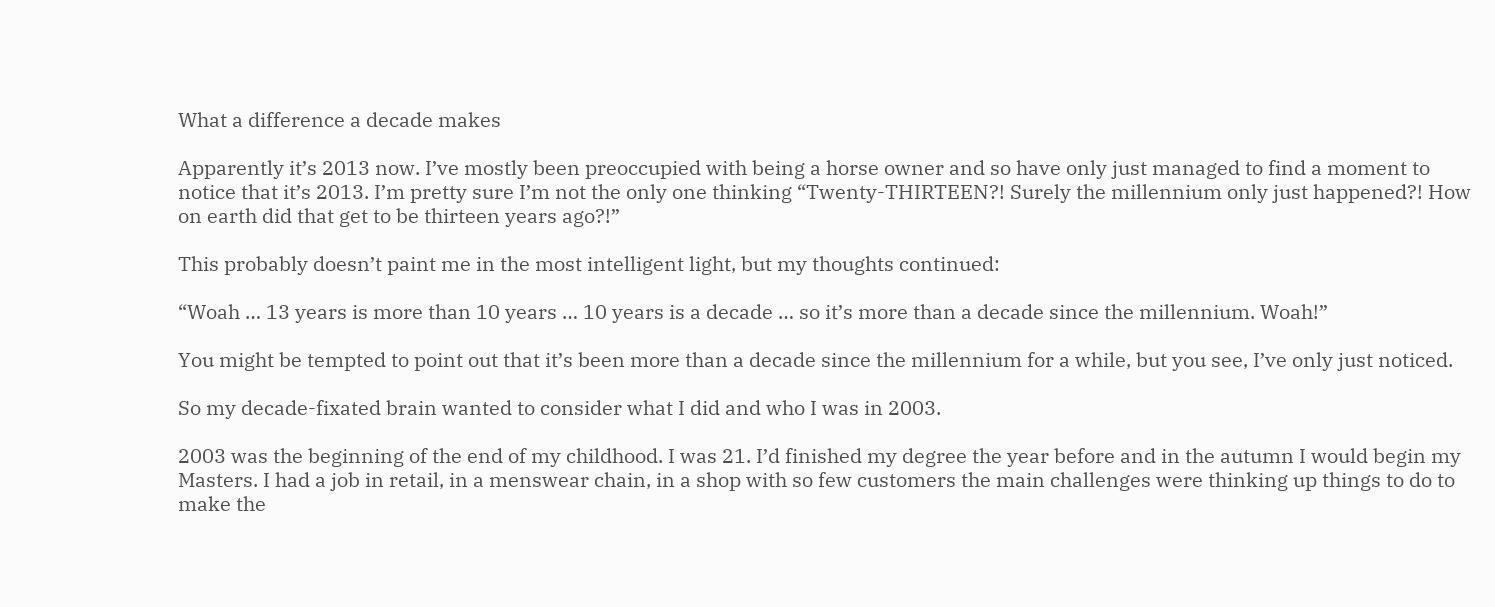What a difference a decade makes

Apparently it’s 2013 now. I’ve mostly been preoccupied with being a horse owner and so have only just managed to find a moment to notice that it’s 2013. I’m pretty sure I’m not the only one thinking “Twenty-THIRTEEN?! Surely the millennium only just happened?! How on earth did that get to be thirteen years ago?!”

This probably doesn’t paint me in the most intelligent light, but my thoughts continued:

“Woah … 13 years is more than 10 years … 10 years is a decade … so it’s more than a decade since the millennium. Woah!”

You might be tempted to point out that it’s been more than a decade since the millennium for a while, but you see, I’ve only just noticed.

So my decade-fixated brain wanted to consider what I did and who I was in 2003.

2003 was the beginning of the end of my childhood. I was 21. I’d finished my degree the year before and in the autumn I would begin my Masters. I had a job in retail, in a menswear chain, in a shop with so few customers the main challenges were thinking up things to do to make the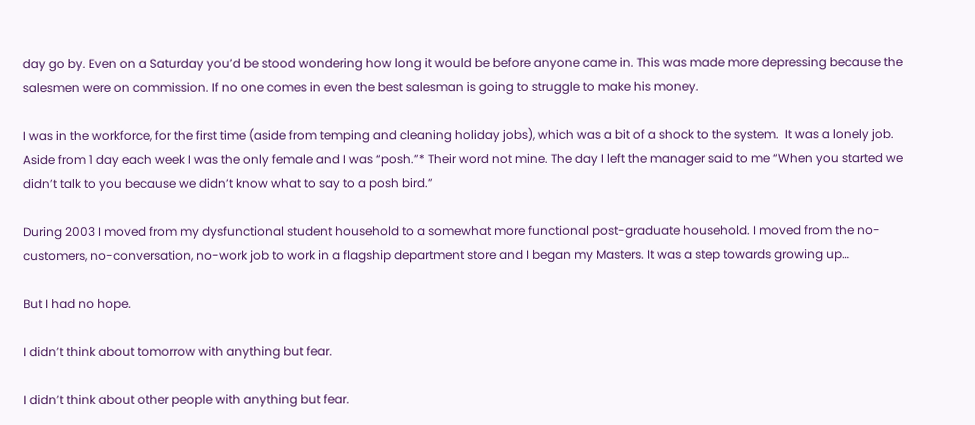day go by. Even on a Saturday you’d be stood wondering how long it would be before anyone came in. This was made more depressing because the salesmen were on commission. If no one comes in even the best salesman is going to struggle to make his money.

I was in the workforce, for the first time (aside from temping and cleaning holiday jobs), which was a bit of a shock to the system.  It was a lonely job. Aside from 1 day each week I was the only female and I was “posh.”* Their word not mine. The day I left the manager said to me “When you started we didn’t talk to you because we didn’t know what to say to a posh bird.”

During 2003 I moved from my dysfunctional student household to a somewhat more functional post-graduate household. I moved from the no-customers, no-conversation, no-work job to work in a flagship department store and I began my Masters. It was a step towards growing up…

But I had no hope.

I didn’t think about tomorrow with anything but fear.

I didn’t think about other people with anything but fear.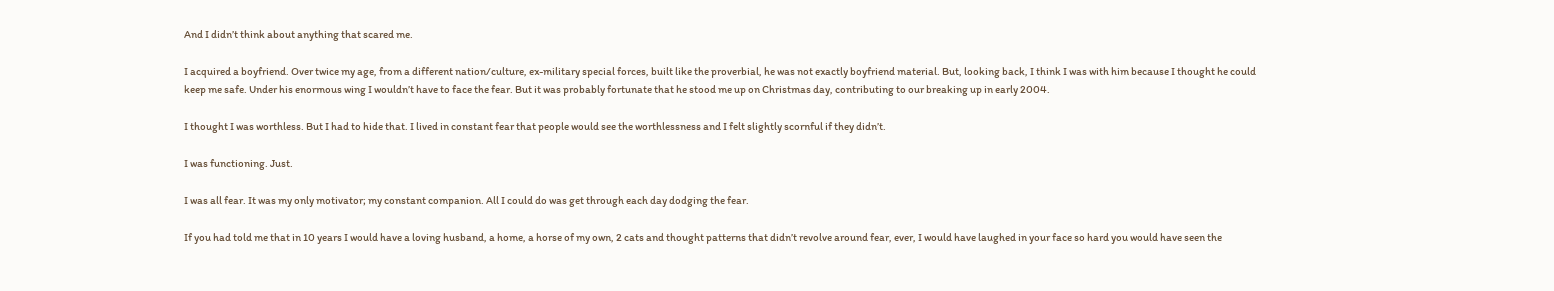And I didn’t think about anything that scared me.

I acquired a boyfriend. Over twice my age, from a different nation/culture, ex-military special forces, built like the proverbial, he was not exactly boyfriend material. But, looking back, I think I was with him because I thought he could keep me safe. Under his enormous wing I wouldn’t have to face the fear. But it was probably fortunate that he stood me up on Christmas day, contributing to our breaking up in early 2004.

I thought I was worthless. But I had to hide that. I lived in constant fear that people would see the worthlessness and I felt slightly scornful if they didn’t.

I was functioning. Just.

I was all fear. It was my only motivator; my constant companion. All I could do was get through each day dodging the fear.

If you had told me that in 10 years I would have a loving husband, a home, a horse of my own, 2 cats and thought patterns that didn’t revolve around fear, ever, I would have laughed in your face so hard you would have seen the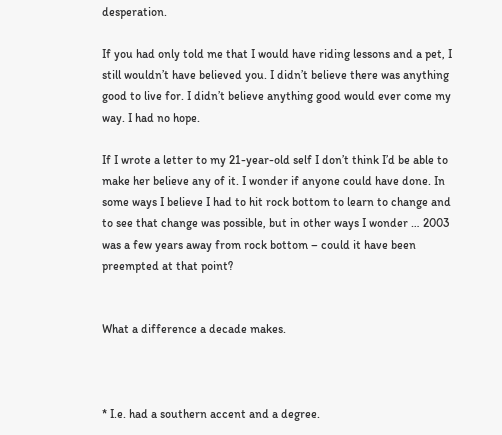desperation.

If you had only told me that I would have riding lessons and a pet, I still wouldn’t have believed you. I didn’t believe there was anything good to live for. I didn’t believe anything good would ever come my way. I had no hope.

If I wrote a letter to my 21-year-old self I don’t think I’d be able to make her believe any of it. I wonder if anyone could have done. In some ways I believe I had to hit rock bottom to learn to change and to see that change was possible, but in other ways I wonder … 2003 was a few years away from rock bottom – could it have been preempted at that point?


What a difference a decade makes.



* I.e. had a southern accent and a degree.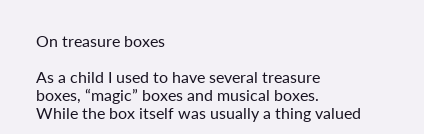On treasure boxes

As a child I used to have several treasure boxes, “magic” boxes and musical boxes. While the box itself was usually a thing valued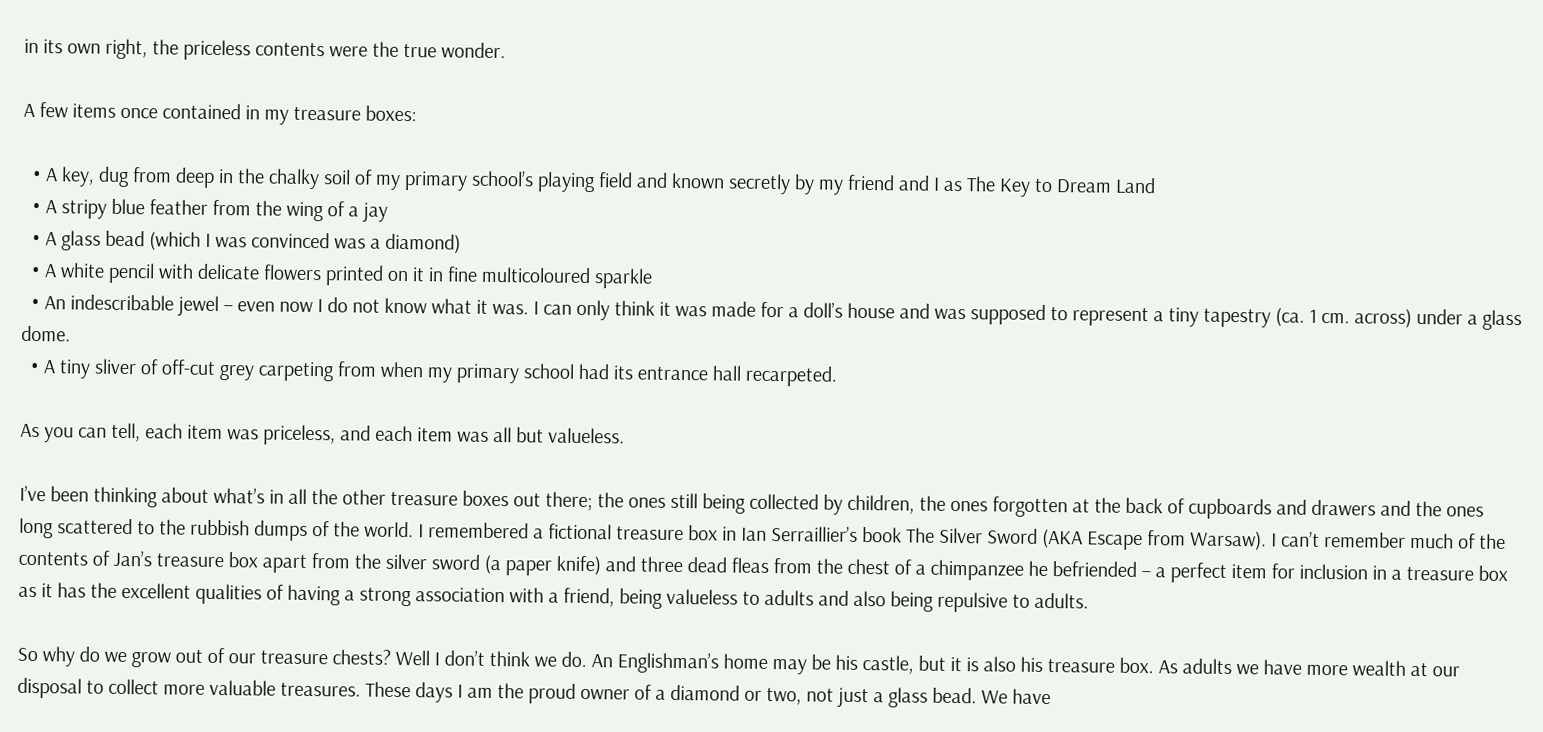in its own right, the priceless contents were the true wonder.

A few items once contained in my treasure boxes:

  • A key, dug from deep in the chalky soil of my primary school’s playing field and known secretly by my friend and I as The Key to Dream Land
  • A stripy blue feather from the wing of a jay
  • A glass bead (which I was convinced was a diamond)
  • A white pencil with delicate flowers printed on it in fine multicoloured sparkle
  • An indescribable jewel – even now I do not know what it was. I can only think it was made for a doll’s house and was supposed to represent a tiny tapestry (ca. 1 cm. across) under a glass dome.
  • A tiny sliver of off-cut grey carpeting from when my primary school had its entrance hall recarpeted.

As you can tell, each item was priceless, and each item was all but valueless.

I’ve been thinking about what’s in all the other treasure boxes out there; the ones still being collected by children, the ones forgotten at the back of cupboards and drawers and the ones long scattered to the rubbish dumps of the world. I remembered a fictional treasure box in Ian Serraillier’s book The Silver Sword (AKA Escape from Warsaw). I can’t remember much of the contents of Jan’s treasure box apart from the silver sword (a paper knife) and three dead fleas from the chest of a chimpanzee he befriended – a perfect item for inclusion in a treasure box as it has the excellent qualities of having a strong association with a friend, being valueless to adults and also being repulsive to adults.

So why do we grow out of our treasure chests? Well I don’t think we do. An Englishman’s home may be his castle, but it is also his treasure box. As adults we have more wealth at our disposal to collect more valuable treasures. These days I am the proud owner of a diamond or two, not just a glass bead. We have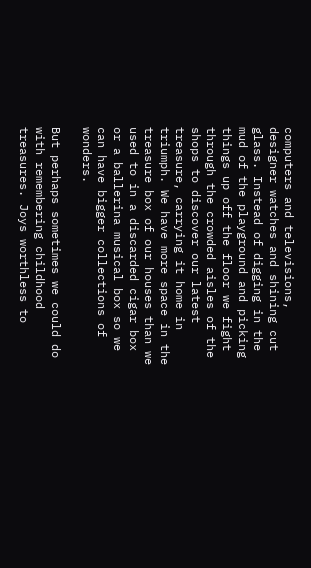computers and televisions, designer watches and shining cut glass. Instead of digging in the mud of the playground and picking things up off the floor we fight through the crowded aisles of the shops to discover our latest treasure, carrying it home in triumph. We have more space in the treasure box of our houses than we used to in a discarded cigar box or a ballerina musical box so we can have bigger collections of wonders.

But perhaps sometimes we could do with remembering childhood treasures. Joys worthless to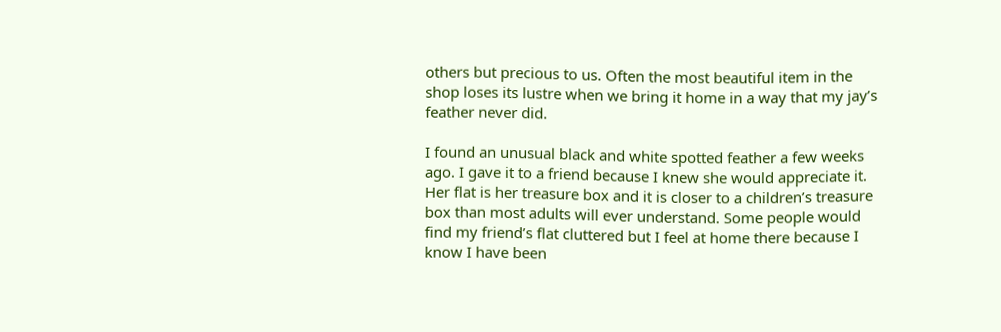others but precious to us. Often the most beautiful item in the shop loses its lustre when we bring it home in a way that my jay’s feather never did.

I found an unusual black and white spotted feather a few weeks ago. I gave it to a friend because I knew she would appreciate it. Her flat is her treasure box and it is closer to a children’s treasure box than most adults will ever understand. Some people would find my friend’s flat cluttered but I feel at home there because I know I have been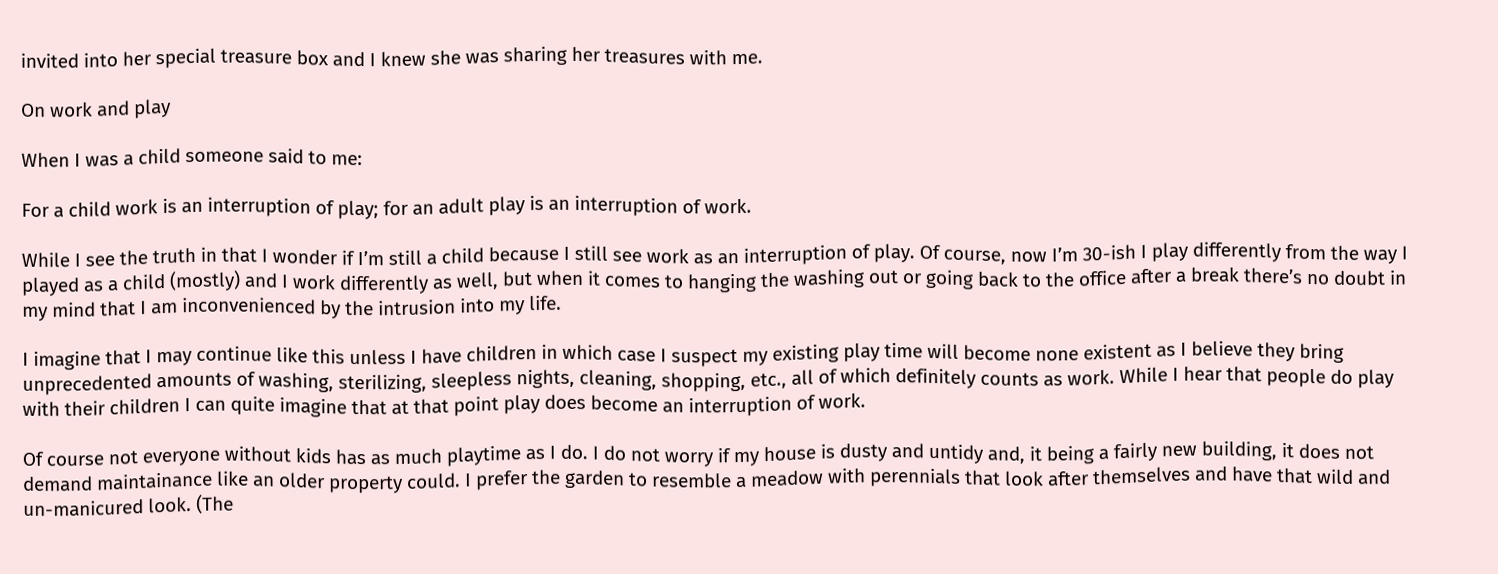invited into her special treasure box and I knew she was sharing her treasures with me.

On work and play

When I was a child someone said to me:

For a child work is an interruption of play; for an adult play is an interruption of work.

While I see the truth in that I wonder if I’m still a child because I still see work as an interruption of play. Of course, now I’m 30-ish I play differently from the way I played as a child (mostly) and I work differently as well, but when it comes to hanging the washing out or going back to the office after a break there’s no doubt in my mind that I am inconvenienced by the intrusion into my life.

I imagine that I may continue like this unless I have children in which case I suspect my existing play time will become none existent as I believe they bring unprecedented amounts of washing, sterilizing, sleepless nights, cleaning, shopping, etc., all of which definitely counts as work. While I hear that people do play with their children I can quite imagine that at that point play does become an interruption of work.

Of course not everyone without kids has as much playtime as I do. I do not worry if my house is dusty and untidy and, it being a fairly new building, it does not demand maintainance like an older property could. I prefer the garden to resemble a meadow with perennials that look after themselves and have that wild and un-manicured look. (The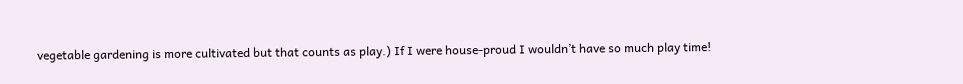vegetable gardening is more cultivated but that counts as play.) If I were house-proud I wouldn’t have so much play time!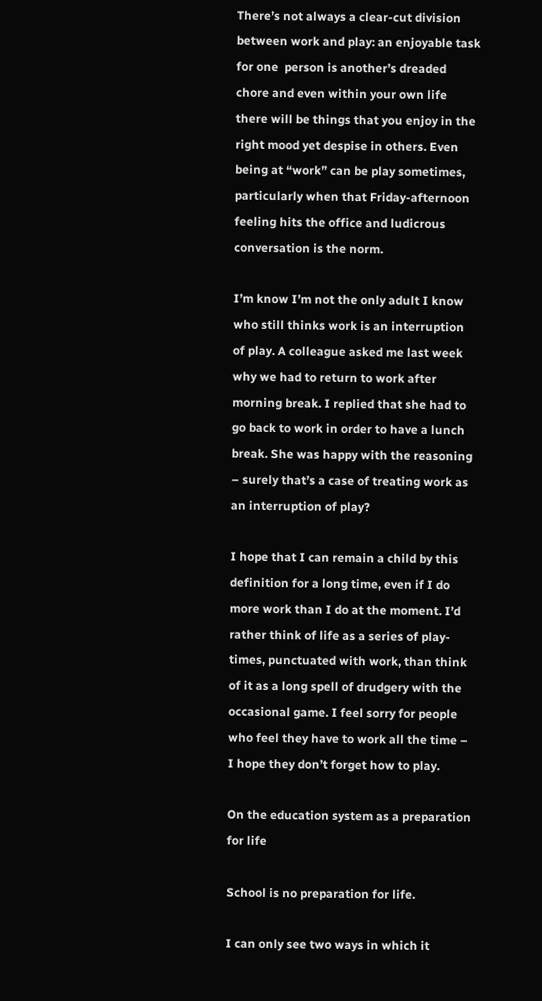There’s not always a clear-cut division between work and play: an enjoyable task for one  person is another’s dreaded chore and even within your own life there will be things that you enjoy in the right mood yet despise in others. Even being at “work” can be play sometimes, particularly when that Friday-afternoon feeling hits the office and ludicrous conversation is the norm.

I’m know I’m not the only adult I know who still thinks work is an interruption of play. A colleague asked me last week why we had to return to work after morning break. I replied that she had to go back to work in order to have a lunch break. She was happy with the reasoning – surely that’s a case of treating work as an interruption of play?

I hope that I can remain a child by this definition for a long time, even if I do more work than I do at the moment. I’d rather think of life as a series of play-times, punctuated with work, than think of it as a long spell of drudgery with the occasional game. I feel sorry for people who feel they have to work all the time – I hope they don’t forget how to play.

On the education system as a preparation for life

School is no preparation for life.

I can only see two ways in which it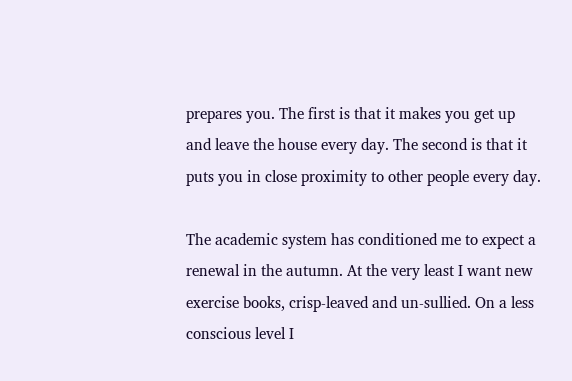prepares you. The first is that it makes you get up and leave the house every day. The second is that it puts you in close proximity to other people every day.

The academic system has conditioned me to expect a renewal in the autumn. At the very least I want new exercise books, crisp-leaved and un-sullied. On a less conscious level I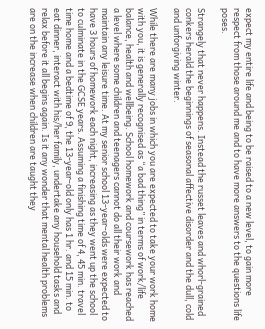expect my entire life and being to be raised to a new level, to gain more respect from those around me and to have more answers to the questions life poses.

Strangely that never happens. Instead the russet leaves and whorl-grained conkers herald the beginnings of seasonal affective disorder and the dull, cold and unforgiving winter.

While there are many jobs in which you are expected to take your work home with you, it is generally recognised as “a bad thing” in terms of work/life balance, health and wellbeing. School homework and coursework has reached a level where some children and teenagers cannot do all their work and maintain any leisure time. At my senior school 13-year-olds were expected to have 3 hours of homework each night, increasing as they went up the school to culminate in the GCSE years. Assuming a finishing time of 4, 45 min. travel time home and a bedtime of 9, the 13-year-old only has 1 hr. and 15 min. to eat dinner, interact with his/her family, undertake any household tasks and relax before it all begins again. Is it any wonder that mental health problems are on the increase when children are taught they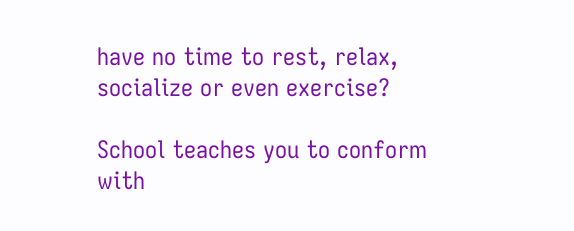have no time to rest, relax, socialize or even exercise?

School teaches you to conform with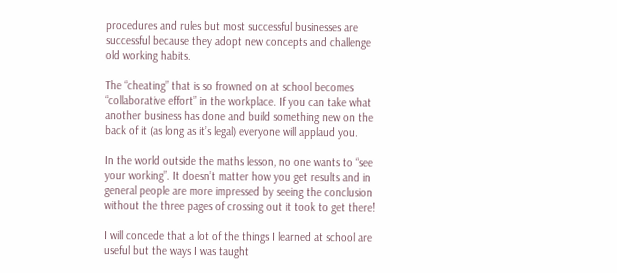procedures and rules but most successful businesses are successful because they adopt new concepts and challenge old working habits.

The “cheating” that is so frowned on at school becomes “collaborative effort” in the workplace. If you can take what another business has done and build something new on the back of it (as long as it’s legal) everyone will applaud you.

In the world outside the maths lesson, no one wants to “see your working”. It doesn’t matter how you get results and in general people are more impressed by seeing the conclusion without the three pages of crossing out it took to get there!

I will concede that a lot of the things I learned at school are useful but the ways I was taught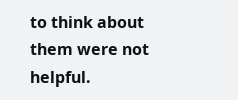to think about them were not helpful.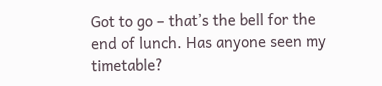Got to go – that’s the bell for the end of lunch. Has anyone seen my timetable?